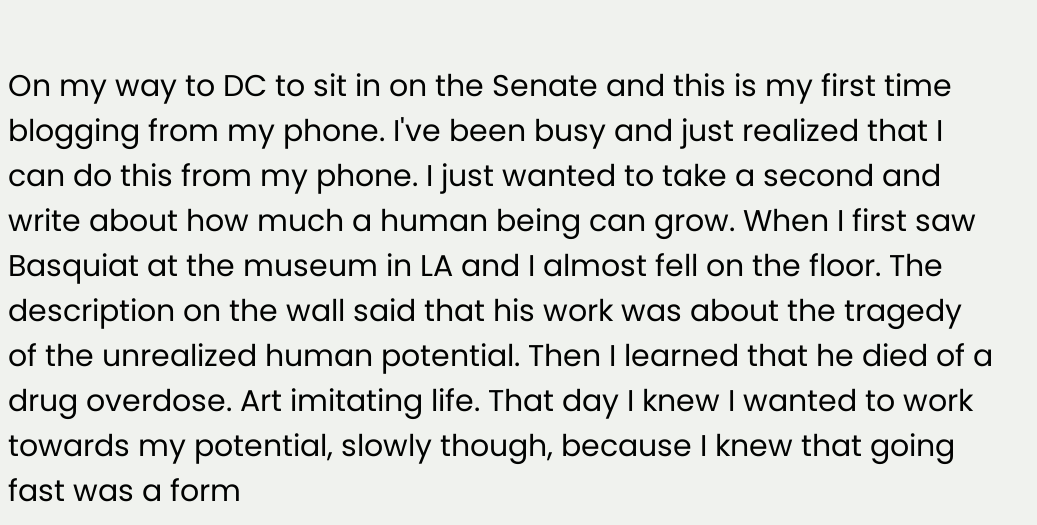On my way to DC to sit in on the Senate and this is my first time blogging from my phone. I've been busy and just realized that I can do this from my phone. I just wanted to take a second and write about how much a human being can grow. When I first saw Basquiat at the museum in LA and I almost fell on the floor. The description on the wall said that his work was about the tragedy of the unrealized human potential. Then I learned that he died of a drug overdose. Art imitating life. That day I knew I wanted to work towards my potential, slowly though, because I knew that going fast was a form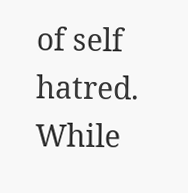of self hatred. While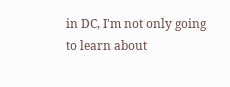in DC, I'm not only going to learn about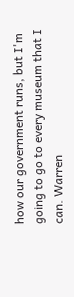how our government runs, but I'm going to go to every museum that I can. Warren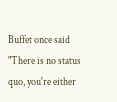Buffet once said "There is no status quo, you're either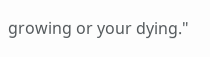growing or your dying."